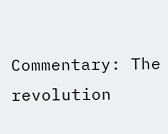Commentary: The revolution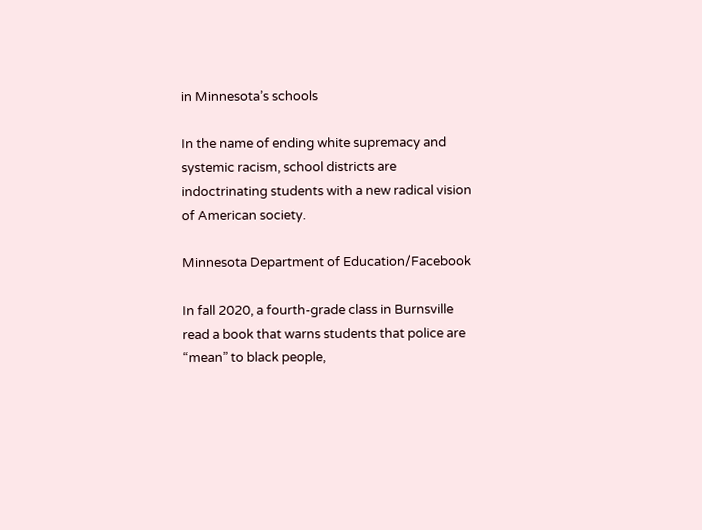in Minnesota’s schools

In the name of ending white supremacy and systemic racism, school districts are indoctrinating students with a new radical vision of American society.

Minnesota Department of Education/Facebook

In fall 2020, a fourth-grade class in Burnsville read a book that warns students that police are “mean” to black people,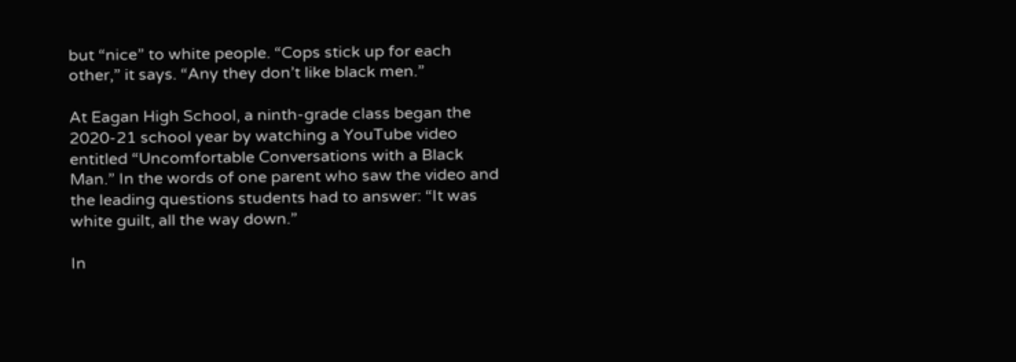but “nice” to white people. “Cops stick up for each other,” it says. “Any they don’t like black men.”

At Eagan High School, a ninth-grade class began the 2020-21 school year by watching a YouTube video entitled “Uncomfortable Conversations with a Black Man.” In the words of one parent who saw the video and the leading questions students had to answer: “It was white guilt, all the way down.”

In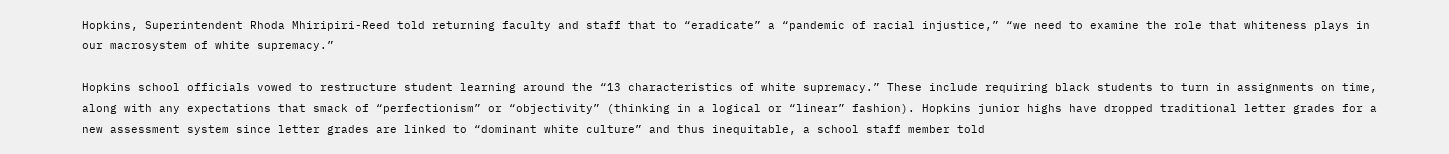Hopkins, Superintendent Rhoda Mhiripiri-Reed told returning faculty and staff that to “eradicate” a “pandemic of racial injustice,” “we need to examine the role that whiteness plays in our macrosystem of white supremacy.”

Hopkins school officials vowed to restructure student learning around the “13 characteristics of white supremacy.” These include requiring black students to turn in assignments on time, along with any expectations that smack of “perfectionism” or “objectivity” (thinking in a logical or “linear” fashion). Hopkins junior highs have dropped traditional letter grades for a new assessment system since letter grades are linked to “dominant white culture” and thus inequitable, a school staff member told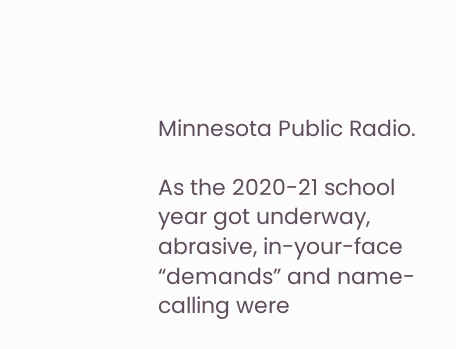Minnesota Public Radio.

As the 2020-21 school year got underway, abrasive, in-your-face “demands” and name-calling were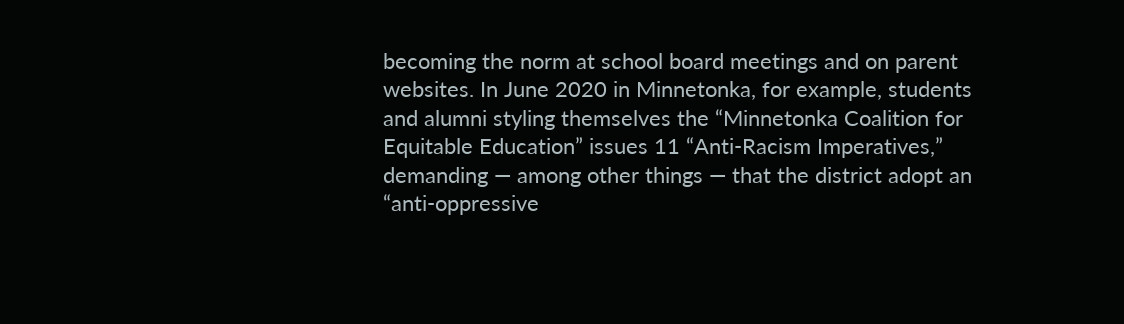becoming the norm at school board meetings and on parent websites. In June 2020 in Minnetonka, for example, students and alumni styling themselves the “Minnetonka Coalition for Equitable Education” issues 11 “Anti-Racism Imperatives,” demanding — among other things — that the district adopt an “anti-oppressive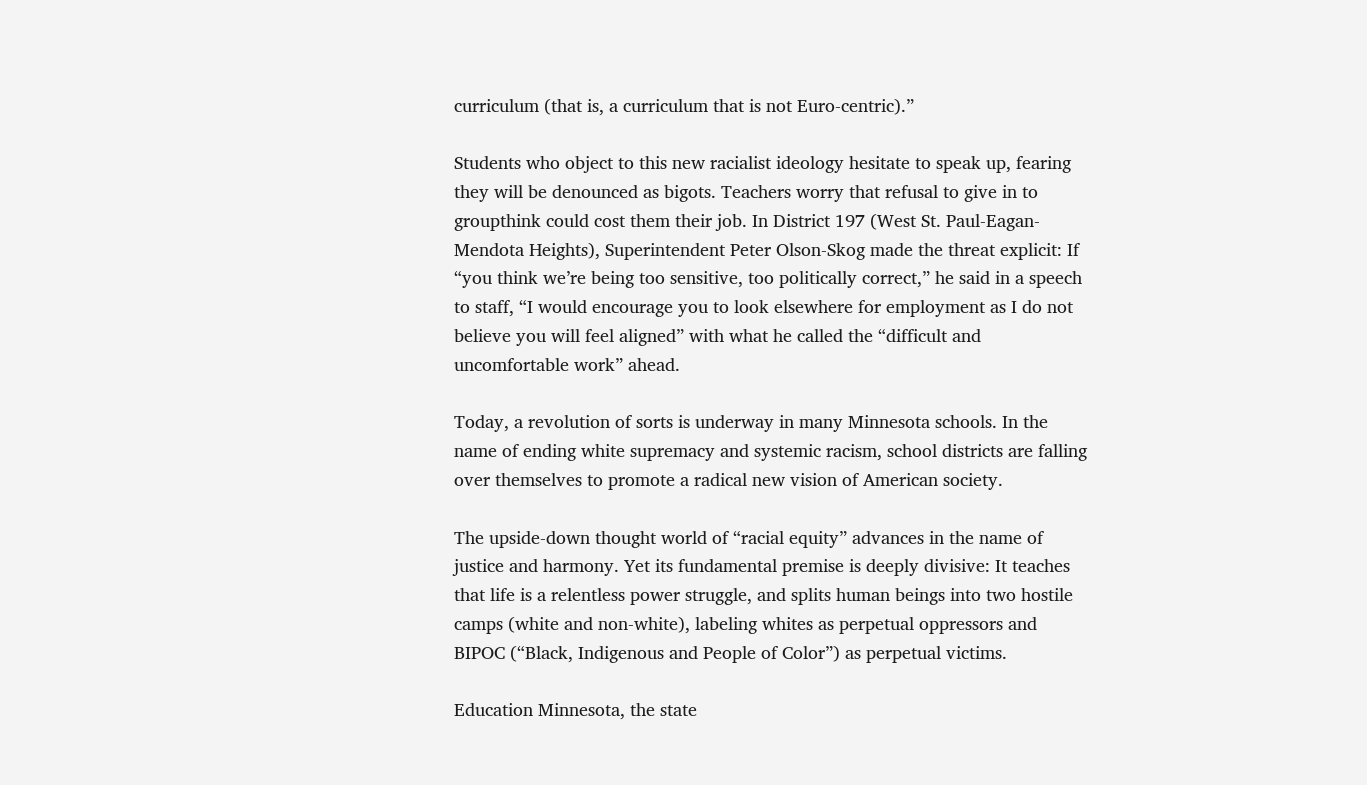curriculum (that is, a curriculum that is not Euro-centric).”

Students who object to this new racialist ideology hesitate to speak up, fearing they will be denounced as bigots. Teachers worry that refusal to give in to groupthink could cost them their job. In District 197 (West St. Paul-Eagan-Mendota Heights), Superintendent Peter Olson-Skog made the threat explicit: If “you think we’re being too sensitive, too politically correct,” he said in a speech to staff, “I would encourage you to look elsewhere for employment as I do not believe you will feel aligned” with what he called the “difficult and uncomfortable work” ahead.

Today, a revolution of sorts is underway in many Minnesota schools. In the name of ending white supremacy and systemic racism, school districts are falling over themselves to promote a radical new vision of American society.

The upside-down thought world of “racial equity” advances in the name of justice and harmony. Yet its fundamental premise is deeply divisive: It teaches that life is a relentless power struggle, and splits human beings into two hostile camps (white and non-white), labeling whites as perpetual oppressors and BIPOC (“Black, Indigenous and People of Color”) as perpetual victims.

Education Minnesota, the state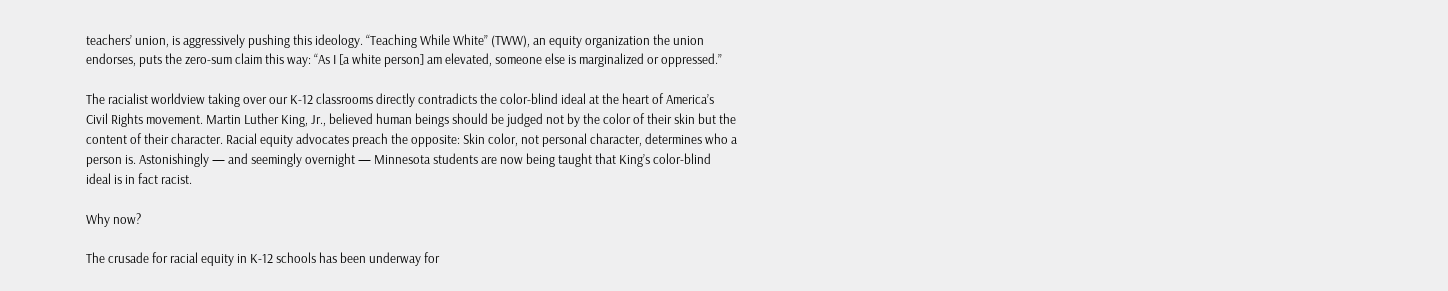teachers’ union, is aggressively pushing this ideology. “Teaching While White” (TWW), an equity organization the union endorses, puts the zero-sum claim this way: “As I [a white person] am elevated, someone else is marginalized or oppressed.”

The racialist worldview taking over our K-12 classrooms directly contradicts the color-blind ideal at the heart of America’s Civil Rights movement. Martin Luther King, Jr., believed human beings should be judged not by the color of their skin but the content of their character. Racial equity advocates preach the opposite: Skin color, not personal character, determines who a person is. Astonishingly — and seemingly overnight — Minnesota students are now being taught that King’s color-blind ideal is in fact racist.

Why now?

The crusade for racial equity in K-12 schools has been underway for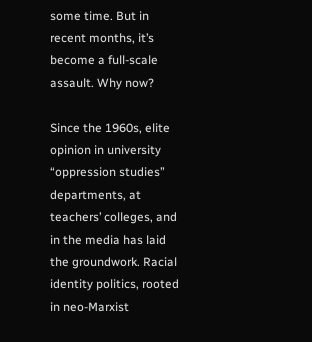some time. But in recent months, it’s become a full-scale assault. Why now?

Since the 1960s, elite opinion in university “oppression studies” departments, at teachers’ colleges, and in the media has laid the groundwork. Racial identity politics, rooted in neo-Marxist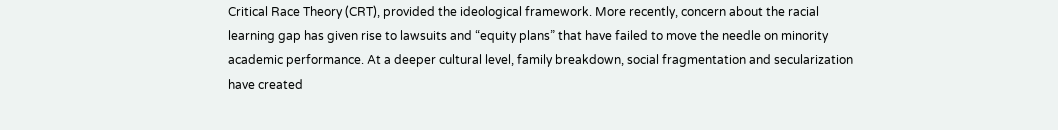Critical Race Theory (CRT), provided the ideological framework. More recently, concern about the racial learning gap has given rise to lawsuits and “equity plans” that have failed to move the needle on minority academic performance. At a deeper cultural level, family breakdown, social fragmentation and secularization have created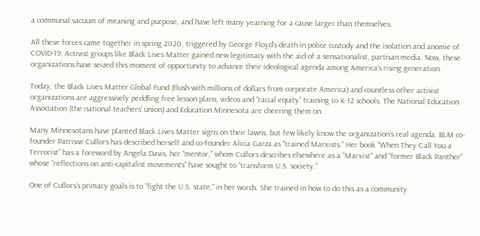a communal vacuum of meaning and purpose, and have left many yearning for a cause larger than themselves.

All these forces came together in spring 2020, triggered by George Floyd’s death in police custody and the isolation and anomie of COVID-19. Activist groups like Black Lives Matter gained new legitimacy with the aid of a sensationalist, partisan media. Now, these organizations have seized this moment of opportunity to advance their ideological agenda among America’s rising generation.

Today, the Black Lives Matter Global Fund (flush with millions of dollars from corporate America) and countless other activist organizations are aggressively peddling free lesson plans, videos and “racial equity” training to K-12 schools. The National Education Association (the national teachers’ union) and Education Minnesota are cheering them on.

Many Minnesotans have planted Black Lives Matter signs on their lawns, but few likely know the organization’s real agenda. BLM co-founder Patrisse Cullors has described herself and co-founder Alicia Garza as “trained Marxists.” Her book “When They Call You a Terrorist” has a foreword by Angela Davis, her “mentor,” whom Cullors describes elsewhere as a “Marxist” and “former Black Panther” whose “reflections on anti-capitalist movements” have sought to “transform U.S. society.”

One of Cullors’s primary goals is to “fight the U.S. state,” in her words. She trained in how to do this as a community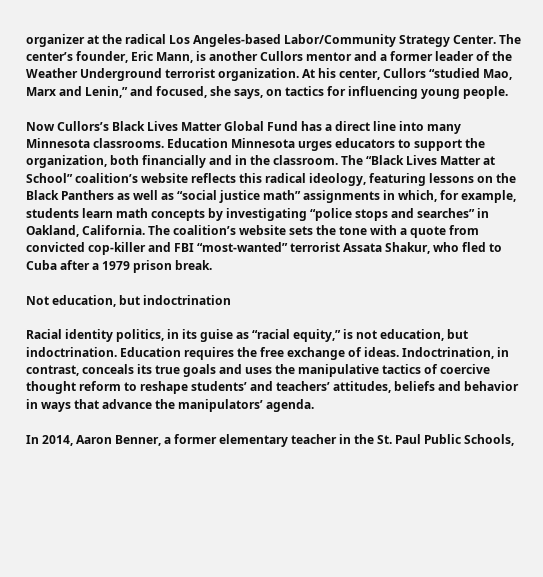organizer at the radical Los Angeles-based Labor/Community Strategy Center. The center’s founder, Eric Mann, is another Cullors mentor and a former leader of the Weather Underground terrorist organization. At his center, Cullors “studied Mao, Marx and Lenin,” and focused, she says, on tactics for influencing young people.

Now Cullors’s Black Lives Matter Global Fund has a direct line into many Minnesota classrooms. Education Minnesota urges educators to support the organization, both financially and in the classroom. The “Black Lives Matter at School” coalition’s website reflects this radical ideology, featuring lessons on the Black Panthers as well as “social justice math” assignments in which, for example, students learn math concepts by investigating “police stops and searches” in Oakland, California. The coalition’s website sets the tone with a quote from convicted cop-killer and FBI “most-wanted” terrorist Assata Shakur, who fled to Cuba after a 1979 prison break.

Not education, but indoctrination

Racial identity politics, in its guise as “racial equity,” is not education, but indoctrination. Education requires the free exchange of ideas. Indoctrination, in contrast, conceals its true goals and uses the manipulative tactics of coercive thought reform to reshape students’ and teachers’ attitudes, beliefs and behavior in ways that advance the manipulators’ agenda.

In 2014, Aaron Benner, a former elementary teacher in the St. Paul Public Schools,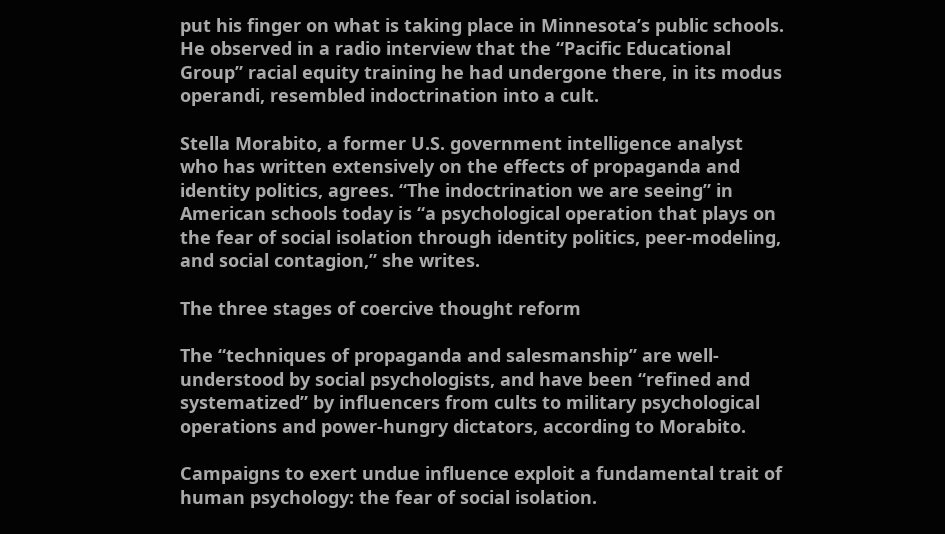put his finger on what is taking place in Minnesota’s public schools. He observed in a radio interview that the “Pacific Educational Group” racial equity training he had undergone there, in its modus operandi, resembled indoctrination into a cult.

Stella Morabito, a former U.S. government intelligence analyst who has written extensively on the effects of propaganda and identity politics, agrees. “The indoctrination we are seeing” in American schools today is “a psychological operation that plays on the fear of social isolation through identity politics, peer-modeling, and social contagion,” she writes.

The three stages of coercive thought reform

The “techniques of propaganda and salesmanship” are well-understood by social psychologists, and have been “refined and systematized” by influencers from cults to military psychological operations and power-hungry dictators, according to Morabito.

Campaigns to exert undue influence exploit a fundamental trait of human psychology: the fear of social isolation.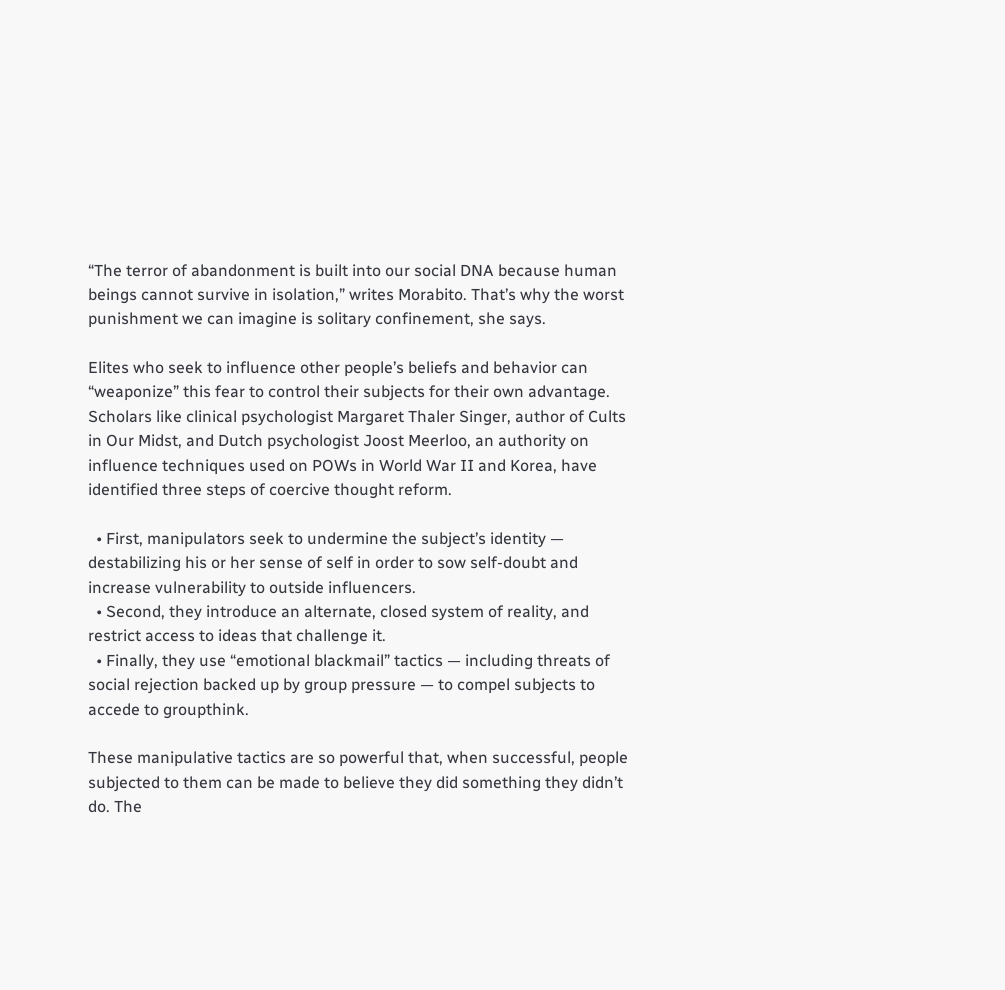“The terror of abandonment is built into our social DNA because human beings cannot survive in isolation,” writes Morabito. That’s why the worst punishment we can imagine is solitary confinement, she says.

Elites who seek to influence other people’s beliefs and behavior can “weaponize” this fear to control their subjects for their own advantage. Scholars like clinical psychologist Margaret Thaler Singer, author of Cults in Our Midst, and Dutch psychologist Joost Meerloo, an authority on influence techniques used on POWs in World War II and Korea, have identified three steps of coercive thought reform.

  • First, manipulators seek to undermine the subject’s identity — destabilizing his or her sense of self in order to sow self-doubt and increase vulnerability to outside influencers.
  • Second, they introduce an alternate, closed system of reality, and restrict access to ideas that challenge it.
  • Finally, they use “emotional blackmail” tactics — including threats of social rejection backed up by group pressure — to compel subjects to accede to groupthink.

These manipulative tactics are so powerful that, when successful, people subjected to them can be made to believe they did something they didn’t do. The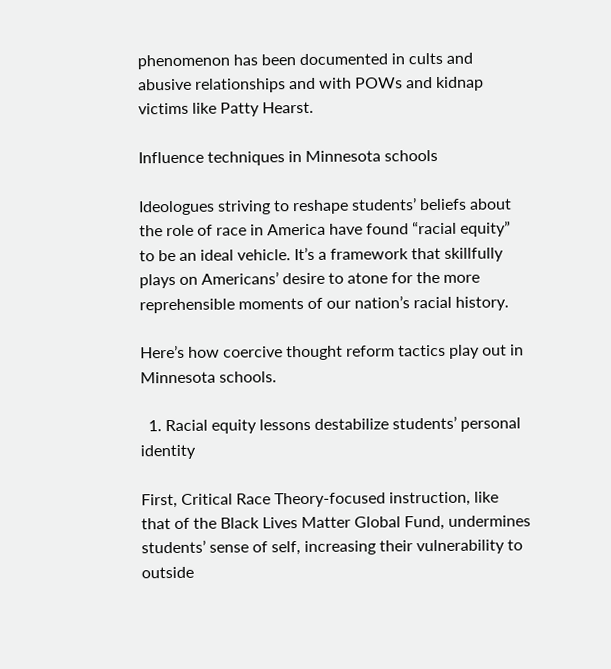phenomenon has been documented in cults and abusive relationships and with POWs and kidnap victims like Patty Hearst.

Influence techniques in Minnesota schools

Ideologues striving to reshape students’ beliefs about the role of race in America have found “racial equity” to be an ideal vehicle. It’s a framework that skillfully plays on Americans’ desire to atone for the more reprehensible moments of our nation’s racial history.

Here’s how coercive thought reform tactics play out in Minnesota schools.

  1. Racial equity lessons destabilize students’ personal identity

First, Critical Race Theory-focused instruction, like that of the Black Lives Matter Global Fund, undermines students’ sense of self, increasing their vulnerability to outside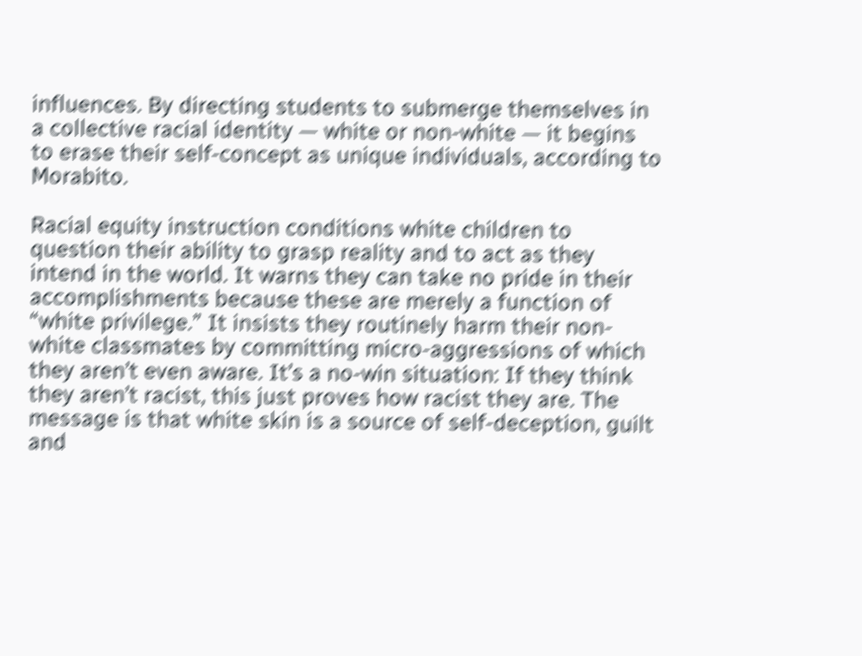influences. By directing students to submerge themselves in a collective racial identity — white or non-white — it begins to erase their self-concept as unique individuals, according to Morabito.

Racial equity instruction conditions white children to question their ability to grasp reality and to act as they intend in the world. It warns they can take no pride in their accomplishments because these are merely a function of “white privilege.” It insists they routinely harm their non-white classmates by committing micro-aggressions of which they aren’t even aware. It’s a no-win situation: If they think they aren’t racist, this just proves how racist they are. The message is that white skin is a source of self-deception, guilt and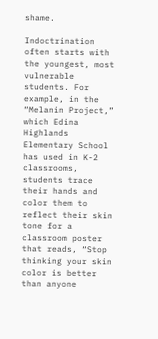shame.

Indoctrination often starts with the youngest, most vulnerable students. For example, in the “Melanin Project,” which Edina Highlands Elementary School has used in K-2 classrooms, students trace their hands and color them to reflect their skin tone for a classroom poster that reads, “Stop thinking your skin color is better than anyone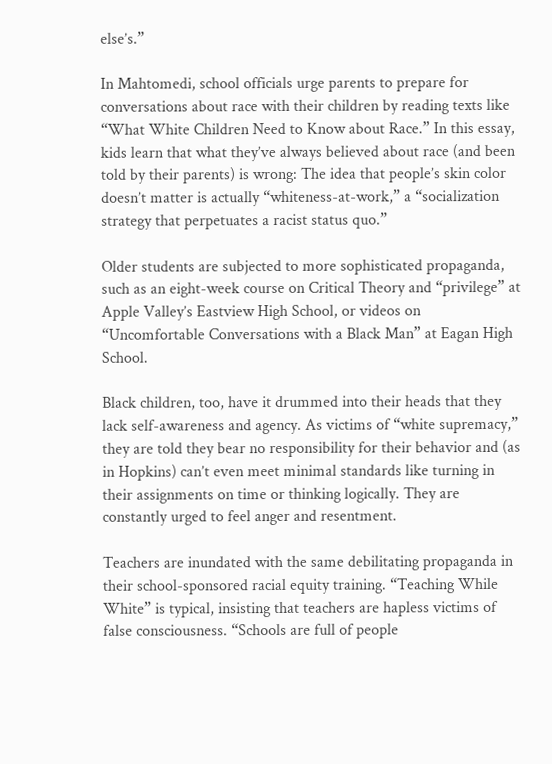else’s.”

In Mahtomedi, school officials urge parents to prepare for conversations about race with their children by reading texts like “What White Children Need to Know about Race.” In this essay, kids learn that what they’ve always believed about race (and been told by their parents) is wrong: The idea that people’s skin color doesn’t matter is actually “whiteness-at-work,” a “socialization strategy that perpetuates a racist status quo.”

Older students are subjected to more sophisticated propaganda, such as an eight-week course on Critical Theory and “privilege” at Apple Valley’s Eastview High School, or videos on “Uncomfortable Conversations with a Black Man” at Eagan High School.

Black children, too, have it drummed into their heads that they lack self-awareness and agency. As victims of “white supremacy,” they are told they bear no responsibility for their behavior and (as in Hopkins) can’t even meet minimal standards like turning in their assignments on time or thinking logically. They are constantly urged to feel anger and resentment.

Teachers are inundated with the same debilitating propaganda in their school-sponsored racial equity training. “Teaching While White” is typical, insisting that teachers are hapless victims of false consciousness. “Schools are full of people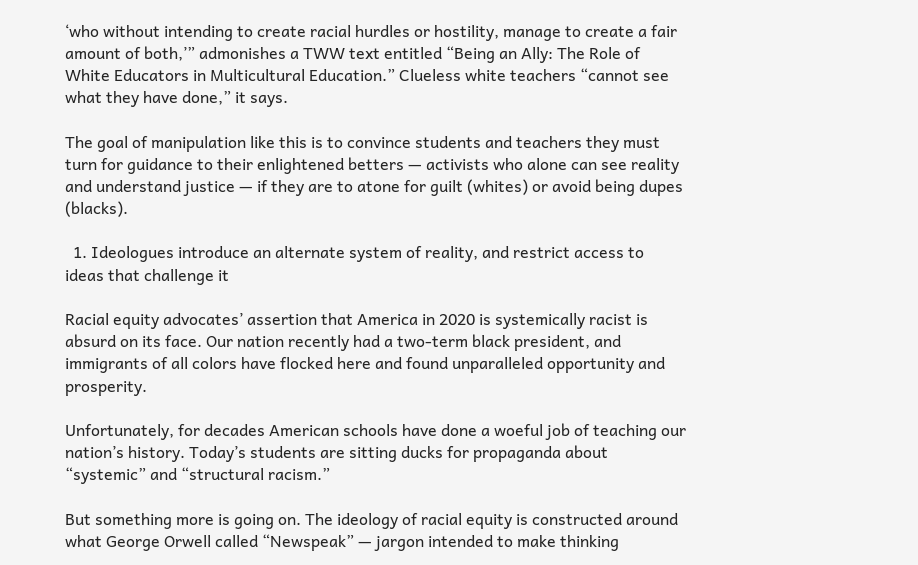‘who without intending to create racial hurdles or hostility, manage to create a fair amount of both,’” admonishes a TWW text entitled “Being an Ally: The Role of White Educators in Multicultural Education.” Clueless white teachers “cannot see what they have done,” it says.

The goal of manipulation like this is to convince students and teachers they must turn for guidance to their enlightened betters — activists who alone can see reality and understand justice — if they are to atone for guilt (whites) or avoid being dupes (blacks).

  1. Ideologues introduce an alternate system of reality, and restrict access to ideas that challenge it

Racial equity advocates’ assertion that America in 2020 is systemically racist is absurd on its face. Our nation recently had a two-term black president, and immigrants of all colors have flocked here and found unparalleled opportunity and prosperity.

Unfortunately, for decades American schools have done a woeful job of teaching our nation’s history. Today’s students are sitting ducks for propaganda about “systemic” and “structural racism.”

But something more is going on. The ideology of racial equity is constructed around what George Orwell called “Newspeak” — jargon intended to make thinking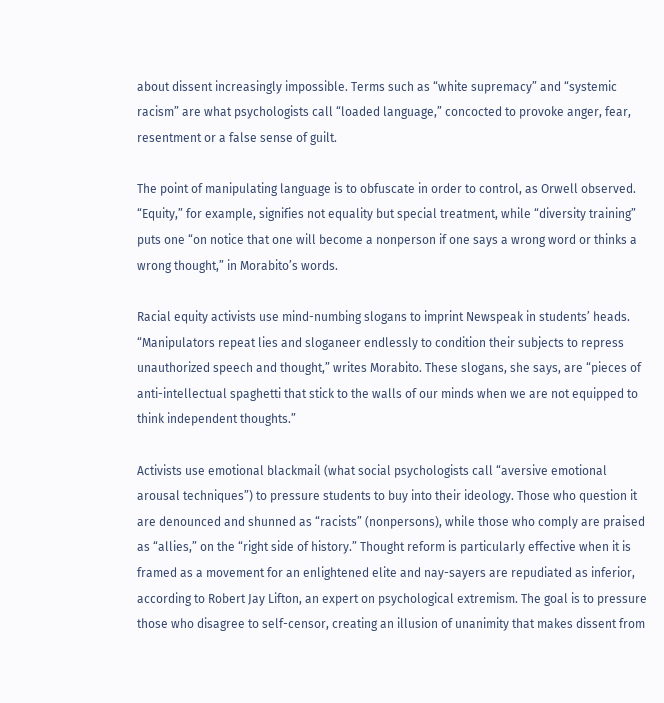about dissent increasingly impossible. Terms such as “white supremacy” and “systemic racism” are what psychologists call “loaded language,” concocted to provoke anger, fear, resentment or a false sense of guilt.

The point of manipulating language is to obfuscate in order to control, as Orwell observed. “Equity,” for example, signifies not equality but special treatment, while “diversity training” puts one “on notice that one will become a nonperson if one says a wrong word or thinks a wrong thought,” in Morabito’s words.

Racial equity activists use mind-numbing slogans to imprint Newspeak in students’ heads. “Manipulators repeat lies and sloganeer endlessly to condition their subjects to repress unauthorized speech and thought,” writes Morabito. These slogans, she says, are “pieces of anti-intellectual spaghetti that stick to the walls of our minds when we are not equipped to think independent thoughts.”

Activists use emotional blackmail (what social psychologists call “aversive emotional arousal techniques”) to pressure students to buy into their ideology. Those who question it are denounced and shunned as “racists” (nonpersons), while those who comply are praised as “allies,” on the “right side of history.” Thought reform is particularly effective when it is framed as a movement for an enlightened elite and nay-sayers are repudiated as inferior, according to Robert Jay Lifton, an expert on psychological extremism. The goal is to pressure those who disagree to self-censor, creating an illusion of unanimity that makes dissent from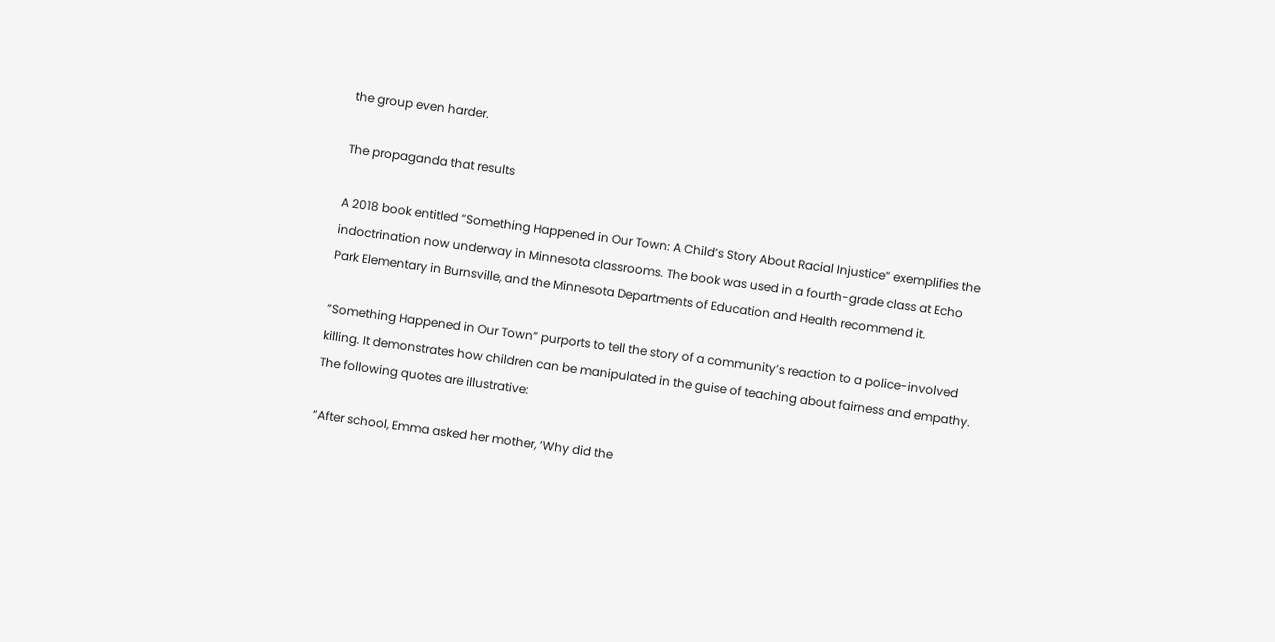the group even harder.

The propaganda that results

A 2018 book entitled “Something Happened in Our Town: A Child’s Story About Racial Injustice” exemplifies the indoctrination now underway in Minnesota classrooms. The book was used in a fourth-grade class at Echo Park Elementary in Burnsville, and the Minnesota Departments of Education and Health recommend it.

“Something Happened in Our Town” purports to tell the story of a community’s reaction to a police-involved killing. It demonstrates how children can be manipulated in the guise of teaching about fairness and empathy. The following quotes are illustrative:

“After school, Emma asked her mother, ‘Why did the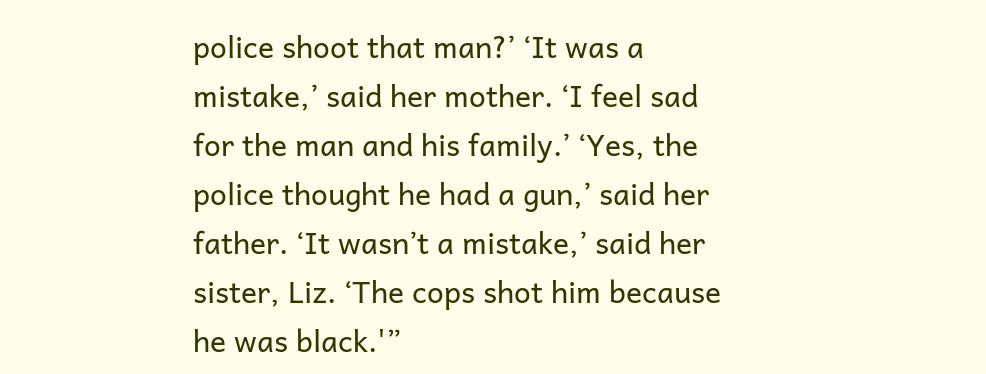police shoot that man?’ ‘It was a mistake,’ said her mother. ‘I feel sad for the man and his family.’ ‘Yes, the police thought he had a gun,’ said her father. ‘It wasn’t a mistake,’ said her sister, Liz. ‘The cops shot him because he was black.'”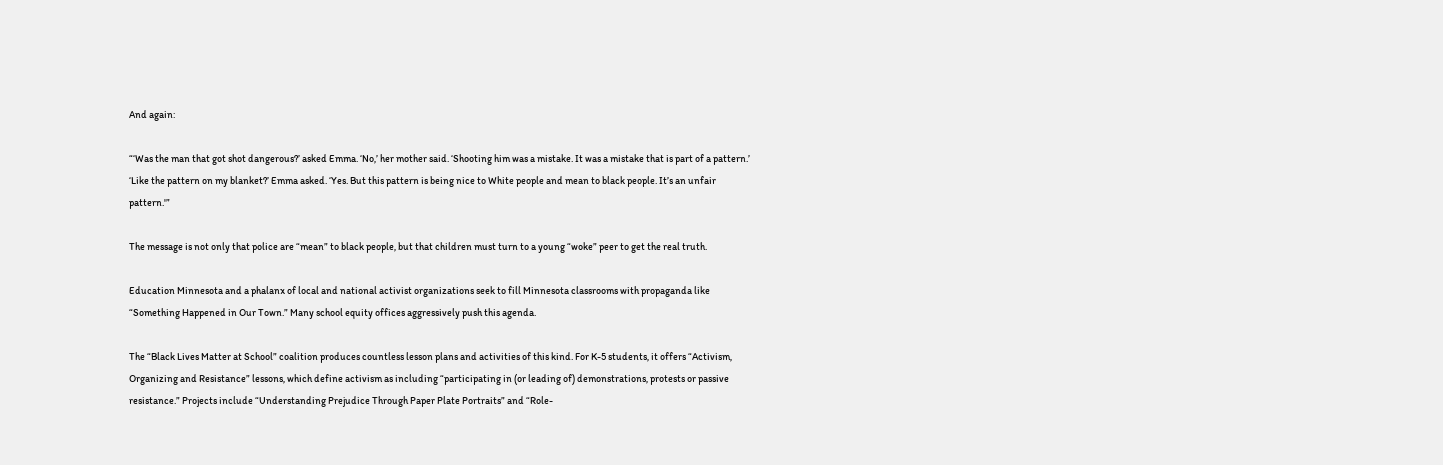And again:

“‘Was the man that got shot dangerous?’ asked Emma. ‘No,’ her mother said. ‘Shooting him was a mistake. It was a mistake that is part of a pattern.’ ‘Like the pattern on my blanket?’ Emma asked. ‘Yes. But this pattern is being nice to White people and mean to black people. It’s an unfair pattern.'”

The message is not only that police are “mean” to black people, but that children must turn to a young “woke” peer to get the real truth.

Education Minnesota and a phalanx of local and national activist organizations seek to fill Minnesota classrooms with propaganda like “Something Happened in Our Town.” Many school equity offices aggressively push this agenda.

The “Black Lives Matter at School” coalition produces countless lesson plans and activities of this kind. For K-5 students, it offers “Activism, Organizing and Resistance” lessons, which define activism as including “participating in (or leading of) demonstrations, protests or passive resistance.” Projects include “Understanding Prejudice Through Paper Plate Portraits” and “Role-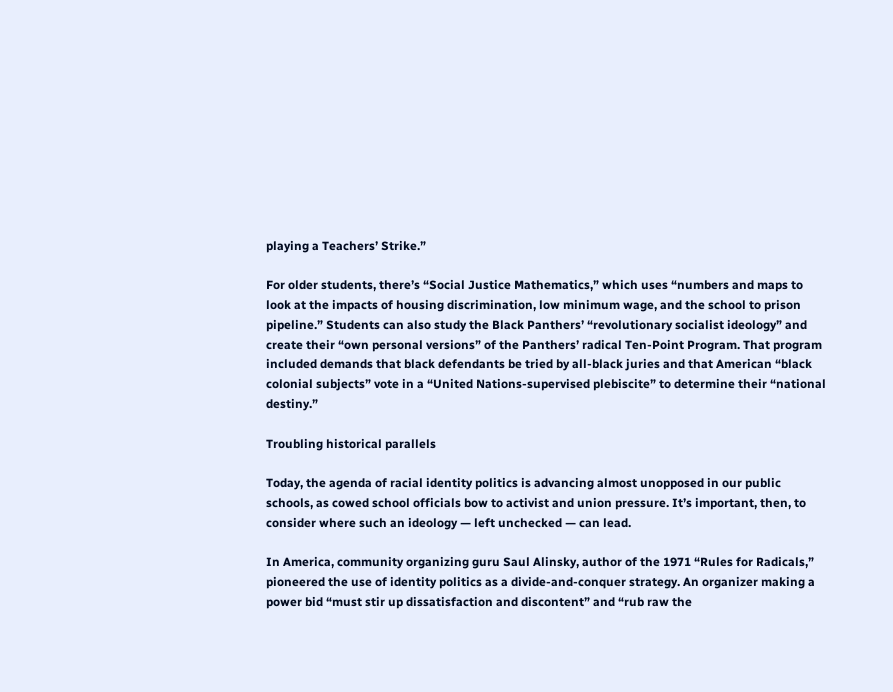playing a Teachers’ Strike.”

For older students, there’s “Social Justice Mathematics,” which uses “numbers and maps to look at the impacts of housing discrimination, low minimum wage, and the school to prison pipeline.” Students can also study the Black Panthers’ “revolutionary socialist ideology” and create their “own personal versions” of the Panthers’ radical Ten-Point Program. That program included demands that black defendants be tried by all-black juries and that American “black colonial subjects” vote in a “United Nations-supervised plebiscite” to determine their “national destiny.”

Troubling historical parallels

Today, the agenda of racial identity politics is advancing almost unopposed in our public schools, as cowed school officials bow to activist and union pressure. It’s important, then, to consider where such an ideology — left unchecked — can lead.

In America, community organizing guru Saul Alinsky, author of the 1971 “Rules for Radicals,” pioneered the use of identity politics as a divide-and-conquer strategy. An organizer making a power bid “must stir up dissatisfaction and discontent” and “rub raw the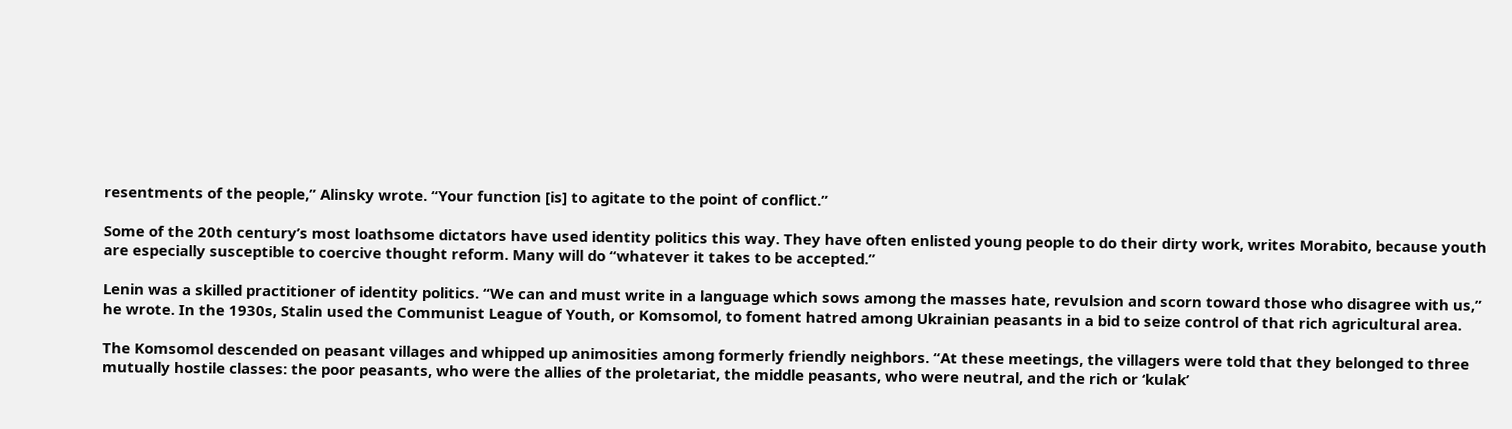resentments of the people,” Alinsky wrote. “Your function [is] to agitate to the point of conflict.”

Some of the 20th century’s most loathsome dictators have used identity politics this way. They have often enlisted young people to do their dirty work, writes Morabito, because youth are especially susceptible to coercive thought reform. Many will do “whatever it takes to be accepted.”

Lenin was a skilled practitioner of identity politics. “We can and must write in a language which sows among the masses hate, revulsion and scorn toward those who disagree with us,” he wrote. In the 1930s, Stalin used the Communist League of Youth, or Komsomol, to foment hatred among Ukrainian peasants in a bid to seize control of that rich agricultural area.

The Komsomol descended on peasant villages and whipped up animosities among formerly friendly neighbors. “At these meetings, the villagers were told that they belonged to three mutually hostile classes: the poor peasants, who were the allies of the proletariat, the middle peasants, who were neutral, and the rich or ‘kulak’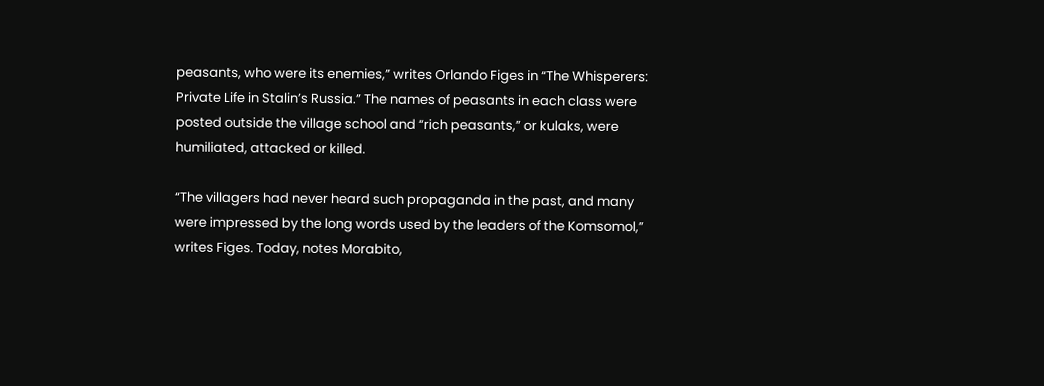peasants, who were its enemies,” writes Orlando Figes in “The Whisperers: Private Life in Stalin’s Russia.” The names of peasants in each class were posted outside the village school and “rich peasants,” or kulaks, were humiliated, attacked or killed.

“The villagers had never heard such propaganda in the past, and many were impressed by the long words used by the leaders of the Komsomol,” writes Figes. Today, notes Morabito,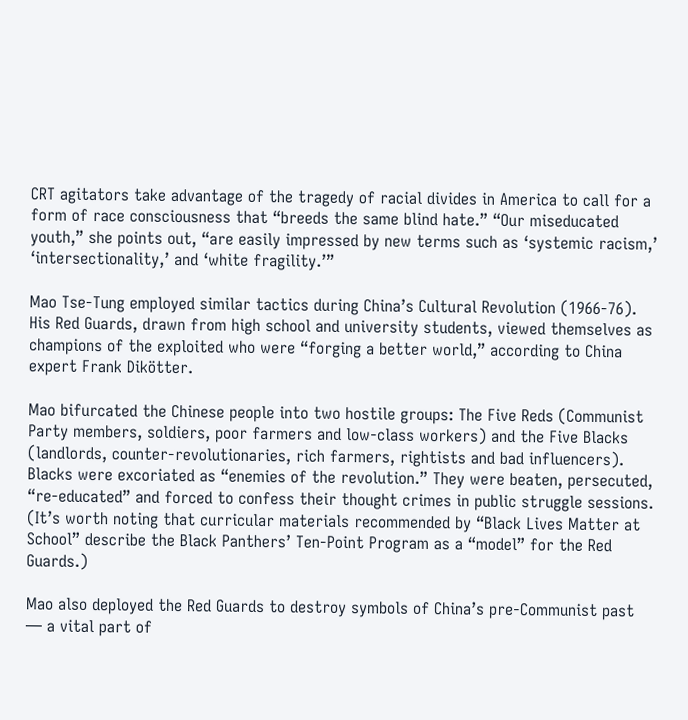CRT agitators take advantage of the tragedy of racial divides in America to call for a form of race consciousness that “breeds the same blind hate.” “Our miseducated youth,” she points out, “are easily impressed by new terms such as ‘systemic racism,’ ‘intersectionality,’ and ‘white fragility.’”

Mao Tse-Tung employed similar tactics during China’s Cultural Revolution (1966-76). His Red Guards, drawn from high school and university students, viewed themselves as champions of the exploited who were “forging a better world,” according to China expert Frank Dikötter.

Mao bifurcated the Chinese people into two hostile groups: The Five Reds (Communist Party members, soldiers, poor farmers and low-class workers) and the Five Blacks (landlords, counter-revolutionaries, rich farmers, rightists and bad influencers). Blacks were excoriated as “enemies of the revolution.” They were beaten, persecuted, “re-educated” and forced to confess their thought crimes in public struggle sessions. (It’s worth noting that curricular materials recommended by “Black Lives Matter at School” describe the Black Panthers’ Ten-Point Program as a “model” for the Red Guards.)

Mao also deployed the Red Guards to destroy symbols of China’s pre-Communist past — a vital part of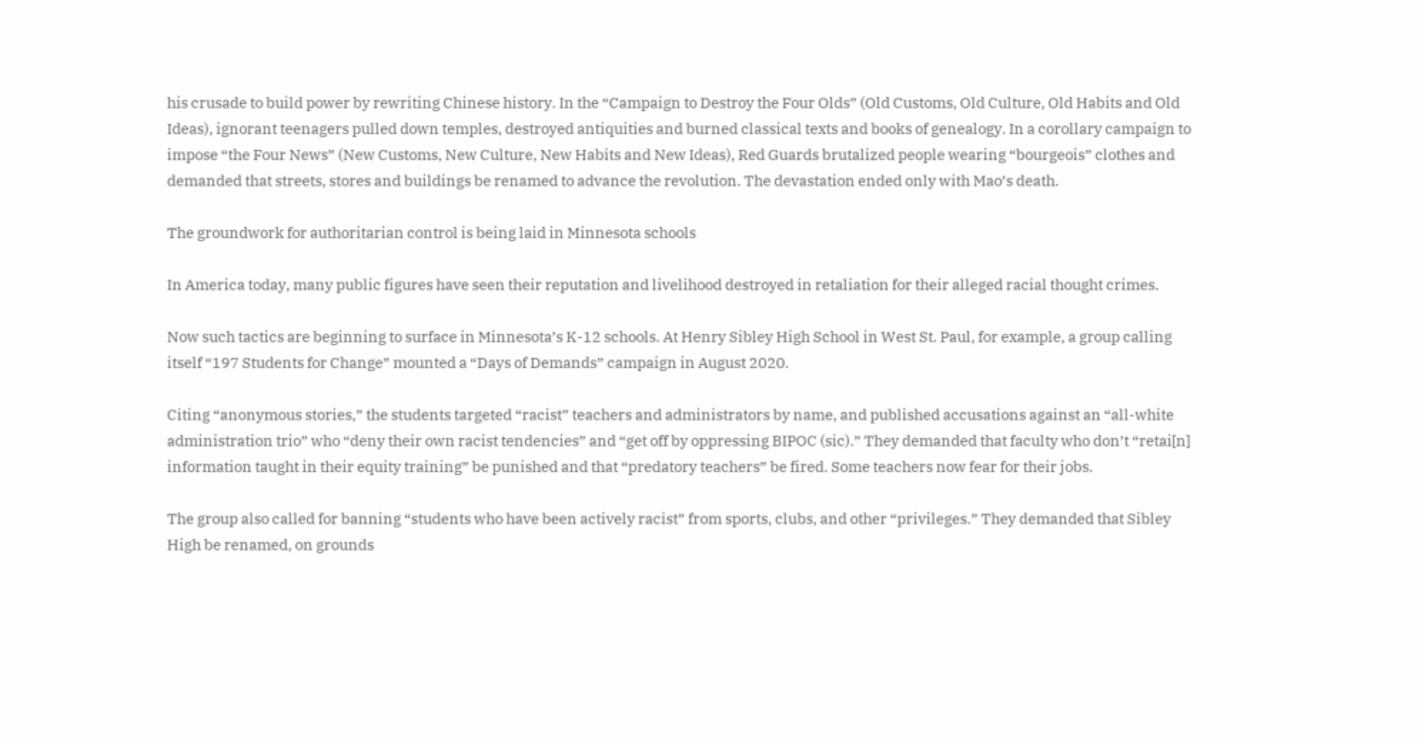his crusade to build power by rewriting Chinese history. In the “Campaign to Destroy the Four Olds” (Old Customs, Old Culture, Old Habits and Old Ideas), ignorant teenagers pulled down temples, destroyed antiquities and burned classical texts and books of genealogy. In a corollary campaign to impose “the Four News” (New Customs, New Culture, New Habits and New Ideas), Red Guards brutalized people wearing “bourgeois” clothes and demanded that streets, stores and buildings be renamed to advance the revolution. The devastation ended only with Mao’s death.

The groundwork for authoritarian control is being laid in Minnesota schools

In America today, many public figures have seen their reputation and livelihood destroyed in retaliation for their alleged racial thought crimes.

Now such tactics are beginning to surface in Minnesota’s K-12 schools. At Henry Sibley High School in West St. Paul, for example, a group calling itself “197 Students for Change” mounted a “Days of Demands” campaign in August 2020.

Citing “anonymous stories,” the students targeted “racist” teachers and administrators by name, and published accusations against an “all-white administration trio” who “deny their own racist tendencies” and “get off by oppressing BIPOC (sic).” They demanded that faculty who don’t “retai[n] information taught in their equity training” be punished and that “predatory teachers” be fired. Some teachers now fear for their jobs.

The group also called for banning “students who have been actively racist” from sports, clubs, and other “privileges.” They demanded that Sibley High be renamed, on grounds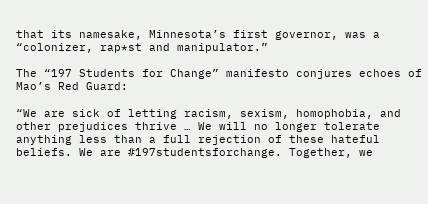that its namesake, Minnesota’s first governor, was a “colonizer, rap*st and manipulator.”

The “197 Students for Change” manifesto conjures echoes of Mao’s Red Guard:

“We are sick of letting racism, sexism, homophobia, and other prejudices thrive … We will no longer tolerate anything less than a full rejection of these hateful beliefs. We are #197studentsforchange. Together, we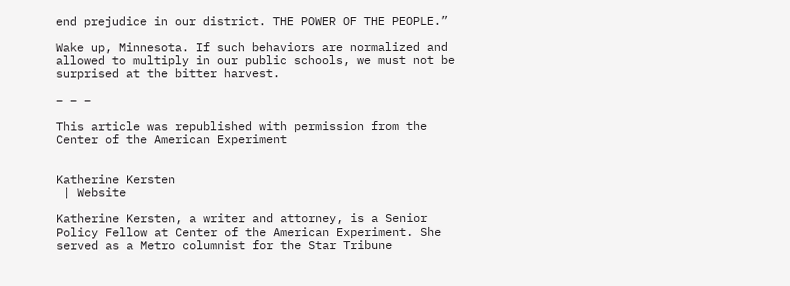end prejudice in our district. THE POWER OF THE PEOPLE.”

Wake up, Minnesota. If such behaviors are normalized and allowed to multiply in our public schools, we must not be surprised at the bitter harvest.

– – –

This article was republished with permission from the Center of the American Experiment


Katherine Kersten
 | Website

Katherine Kersten, a writer and attorney, is a Senior Policy Fellow at Center of the American Experiment. She served as a Metro columnist for the Star Tribune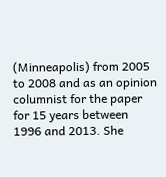(Minneapolis) from 2005 to 2008 and as an opinion columnist for the paper for 15 years between 1996 and 2013. She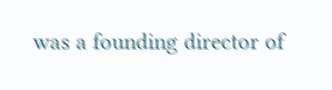was a founding director of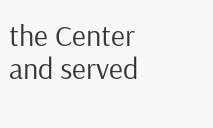the Center and served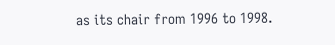as its chair from 1996 to 1998.